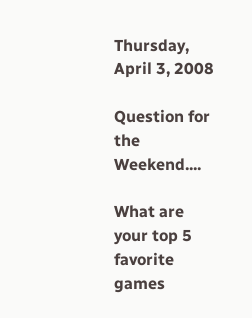Thursday, April 3, 2008

Question for the Weekend....

What are your top 5 favorite games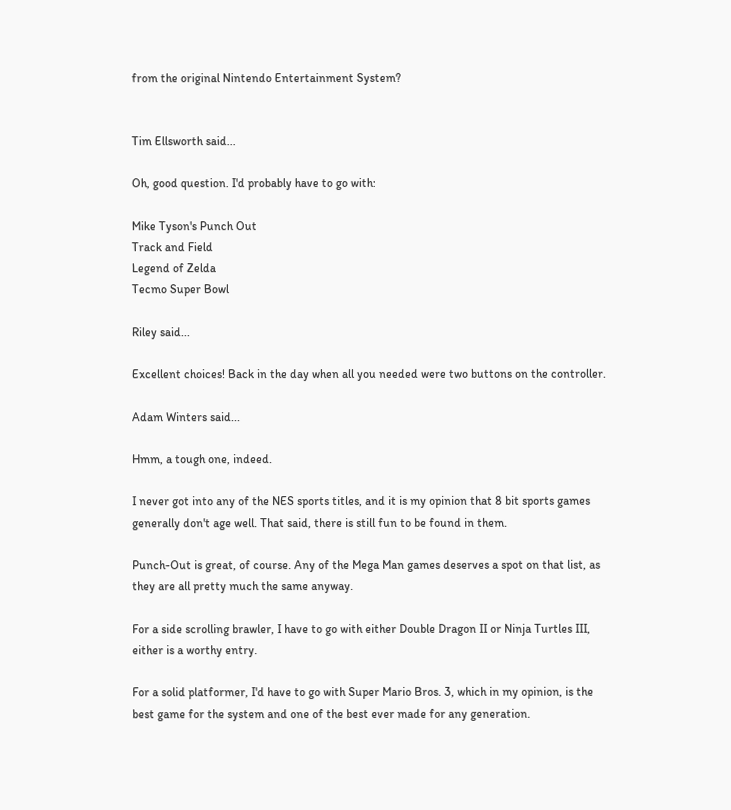from the original Nintendo Entertainment System?


Tim Ellsworth said...

Oh, good question. I'd probably have to go with:

Mike Tyson's Punch Out
Track and Field
Legend of Zelda
Tecmo Super Bowl

Riley said...

Excellent choices! Back in the day when all you needed were two buttons on the controller.

Adam Winters said...

Hmm, a tough one, indeed.

I never got into any of the NES sports titles, and it is my opinion that 8 bit sports games generally don't age well. That said, there is still fun to be found in them.

Punch-Out is great, of course. Any of the Mega Man games deserves a spot on that list, as they are all pretty much the same anyway.

For a side scrolling brawler, I have to go with either Double Dragon II or Ninja Turtles III, either is a worthy entry.

For a solid platformer, I'd have to go with Super Mario Bros. 3, which in my opinion, is the best game for the system and one of the best ever made for any generation.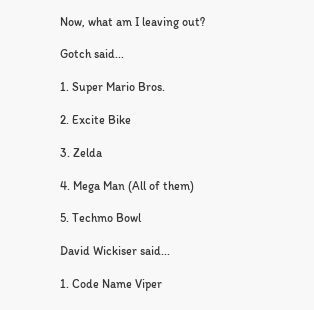Now, what am I leaving out?

Gotch said...

1. Super Mario Bros.

2. Excite Bike

3. Zelda

4. Mega Man (All of them)

5. Techmo Bowl

David Wickiser said...

1. Code Name Viper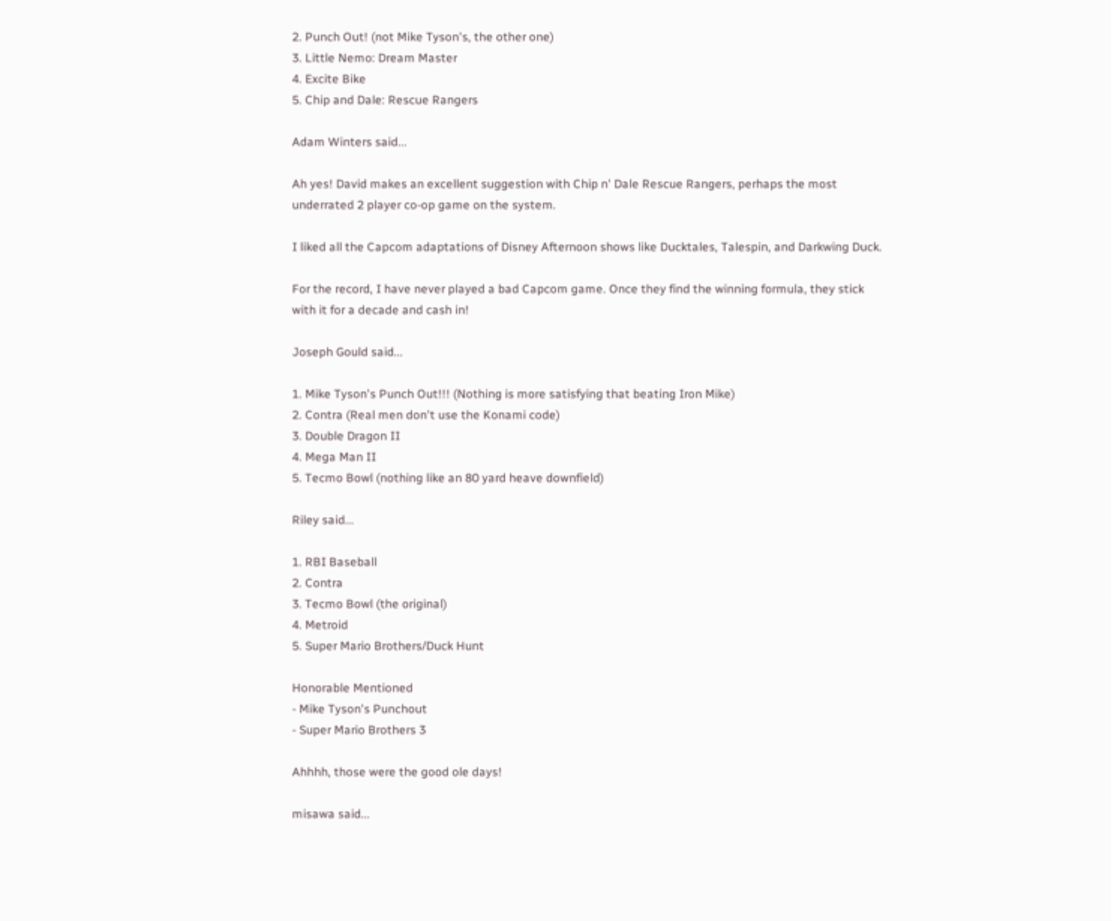2. Punch Out! (not Mike Tyson's, the other one)
3. Little Nemo: Dream Master
4. Excite Bike
5. Chip and Dale: Rescue Rangers

Adam Winters said...

Ah yes! David makes an excellent suggestion with Chip n' Dale Rescue Rangers, perhaps the most underrated 2 player co-op game on the system.

I liked all the Capcom adaptations of Disney Afternoon shows like Ducktales, Talespin, and Darkwing Duck.

For the record, I have never played a bad Capcom game. Once they find the winning formula, they stick with it for a decade and cash in!

Joseph Gould said...

1. Mike Tyson's Punch Out!!! (Nothing is more satisfying that beating Iron Mike)
2. Contra (Real men don't use the Konami code)
3. Double Dragon II
4. Mega Man II
5. Tecmo Bowl (nothing like an 80 yard heave downfield)

Riley said...

1. RBI Baseball
2. Contra
3. Tecmo Bowl (the original)
4. Metroid
5. Super Mario Brothers/Duck Hunt

Honorable Mentioned
- Mike Tyson's Punchout
- Super Mario Brothers 3

Ahhhh, those were the good ole days!

misawa said...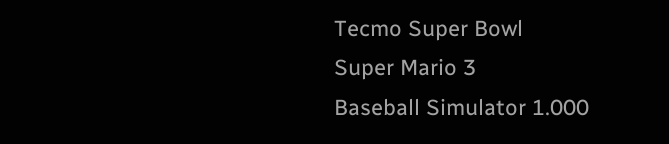Tecmo Super Bowl
Super Mario 3
Baseball Simulator 1.000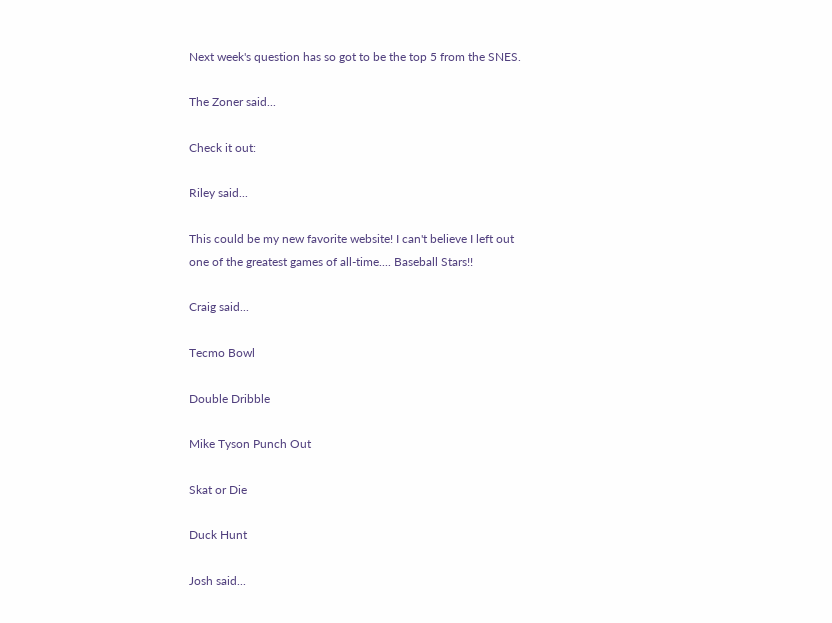Next week's question has so got to be the top 5 from the SNES.

The Zoner said...

Check it out:

Riley said...

This could be my new favorite website! I can't believe I left out one of the greatest games of all-time.... Baseball Stars!!

Craig said...

Tecmo Bowl

Double Dribble

Mike Tyson Punch Out

Skat or Die

Duck Hunt

Josh said...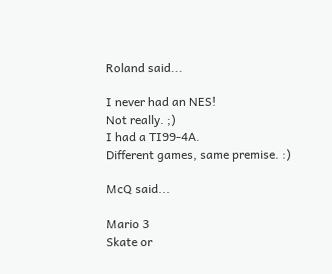Roland said...

I never had an NES!
Not really. ;)
I had a TI99-4A.
Different games, same premise. :)

McQ said...

Mario 3
Skate or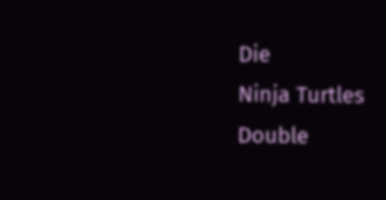Die
Ninja Turtles
Double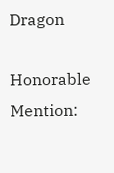Dragon

Honorable Mention: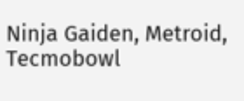Ninja Gaiden, Metroid, Tecmobowl